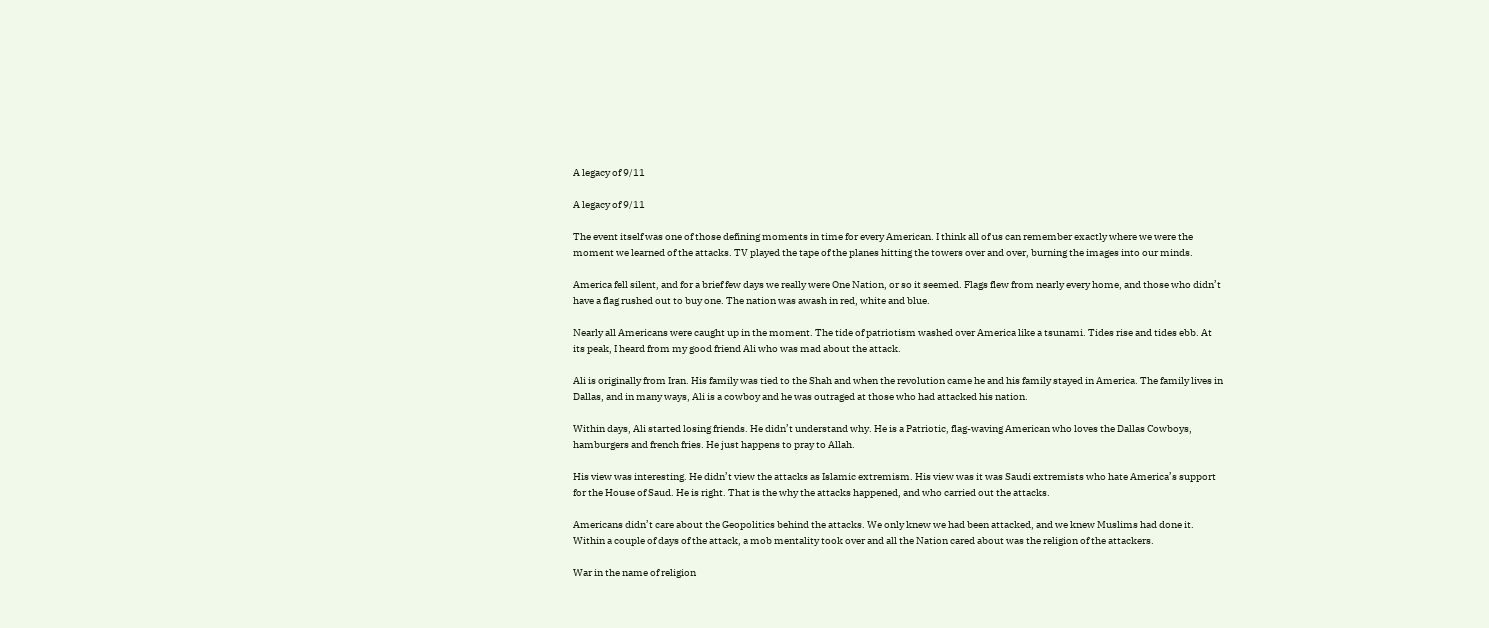A legacy of 9/11

A legacy of 9/11

The event itself was one of those defining moments in time for every American. I think all of us can remember exactly where we were the moment we learned of the attacks. TV played the tape of the planes hitting the towers over and over, burning the images into our minds.

America fell silent, and for a brief few days we really were One Nation, or so it seemed. Flags flew from nearly every home, and those who didn’t have a flag rushed out to buy one. The nation was awash in red, white and blue.

Nearly all Americans were caught up in the moment. The tide of patriotism washed over America like a tsunami. Tides rise and tides ebb. At its peak, I heard from my good friend Ali who was mad about the attack.

Ali is originally from Iran. His family was tied to the Shah and when the revolution came he and his family stayed in America. The family lives in Dallas, and in many ways, Ali is a cowboy and he was outraged at those who had attacked his nation.

Within days, Ali started losing friends. He didn’t understand why. He is a Patriotic, flag-waving American who loves the Dallas Cowboys, hamburgers and french fries. He just happens to pray to Allah.

His view was interesting. He didn’t view the attacks as Islamic extremism. His view was it was Saudi extremists who hate America’s support for the House of Saud. He is right. That is the why the attacks happened, and who carried out the attacks.

Americans didn’t care about the Geopolitics behind the attacks. We only knew we had been attacked, and we knew Muslims had done it. Within a couple of days of the attack, a mob mentality took over and all the Nation cared about was the religion of the attackers.

War in the name of religion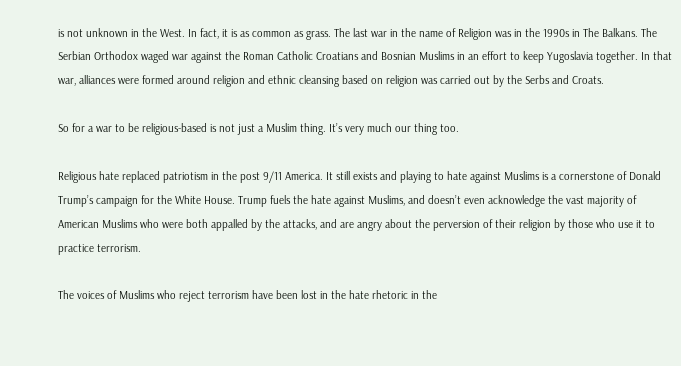is not unknown in the West. In fact, it is as common as grass. The last war in the name of Religion was in the 1990s in The Balkans. The Serbian Orthodox waged war against the Roman Catholic Croatians and Bosnian Muslims in an effort to keep Yugoslavia together. In that war, alliances were formed around religion and ethnic cleansing based on religion was carried out by the Serbs and Croats.

So for a war to be religious-based is not just a Muslim thing. It’s very much our thing too.

Religious hate replaced patriotism in the post 9/11 America. It still exists and playing to hate against Muslims is a cornerstone of Donald Trump’s campaign for the White House. Trump fuels the hate against Muslims, and doesn’t even acknowledge the vast majority of American Muslims who were both appalled by the attacks, and are angry about the perversion of their religion by those who use it to practice terrorism.

The voices of Muslims who reject terrorism have been lost in the hate rhetoric in the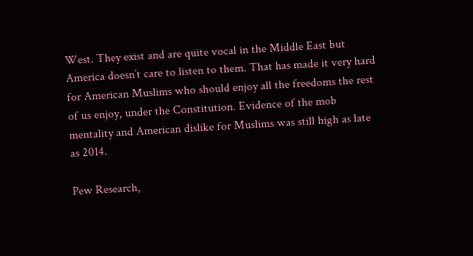West. They exist and are quite vocal in the Middle East but America doesn’t care to listen to them. That has made it very hard for American Muslims who should enjoy all the freedoms the rest of us enjoy, under the Constitution. Evidence of the mob mentality and American dislike for Muslims was still high as late as 2014.

Pew Research,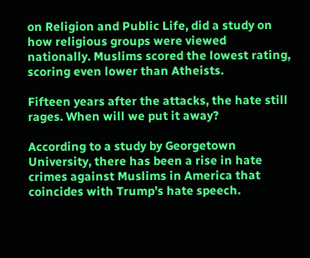on Religion and Public Life, did a study on how religious groups were viewed nationally. Muslims scored the lowest rating, scoring even lower than Atheists.

Fifteen years after the attacks, the hate still rages. When will we put it away?

According to a study by Georgetown University, there has been a rise in hate crimes against Muslims in America that coincides with Trump’s hate speech.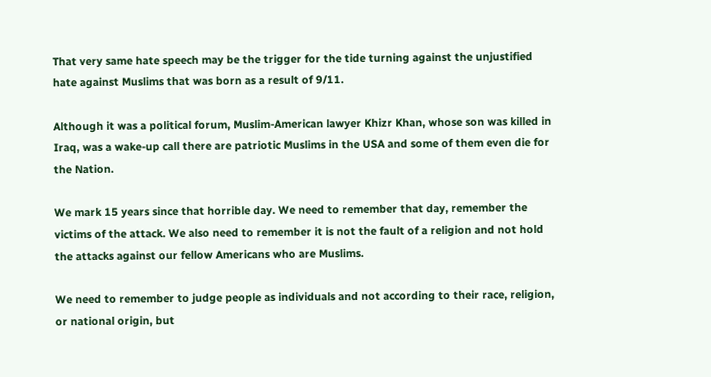That very same hate speech may be the trigger for the tide turning against the unjustified hate against Muslims that was born as a result of 9/11.

Although it was a political forum, Muslim-American lawyer Khizr Khan, whose son was killed in Iraq, was a wake-up call there are patriotic Muslims in the USA and some of them even die for the Nation.

We mark 15 years since that horrible day. We need to remember that day, remember the victims of the attack. We also need to remember it is not the fault of a religion and not hold the attacks against our fellow Americans who are Muslims.

We need to remember to judge people as individuals and not according to their race, religion, or national origin, but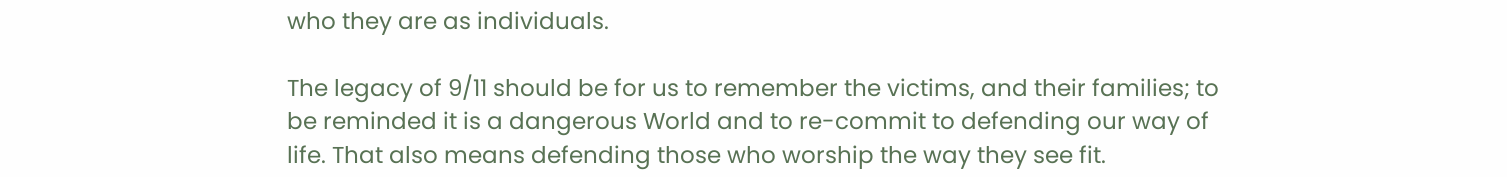who they are as individuals.

The legacy of 9/11 should be for us to remember the victims, and their families; to be reminded it is a dangerous World and to re-commit to defending our way of life. That also means defending those who worship the way they see fit.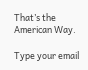That’s the American Way.

Type your email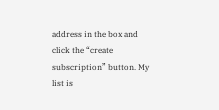address in the box and click the “create subscription” button. My list is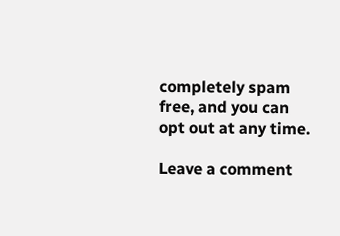completely spam free, and you can opt out at any time.

Leave a comment